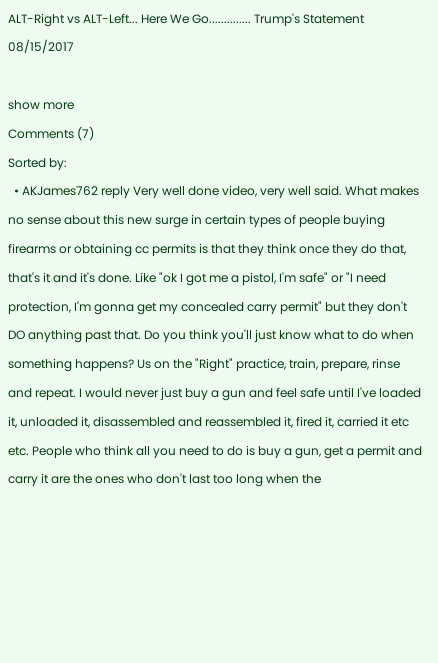ALT-Right vs ALT-Left... Here We Go.............. Trump's Statement 08/15/2017

show more
Comments (7)
Sorted by:
  • AKJames762 reply Very well done video, very well said. What makes no sense about this new surge in certain types of people buying firearms or obtaining cc permits is that they think once they do that, that's it and it's done. Like "ok I got me a pistol, I'm safe" or "I need protection, I'm gonna get my concealed carry permit" but they don't DO anything past that. Do you think you'll just know what to do when something happens? Us on the "Right" practice, train, prepare, rinse and repeat. I would never just buy a gun and feel safe until I've loaded it, unloaded it, disassembled and reassembled it, fired it, carried it etc etc. People who think all you need to do is buy a gun, get a permit and carry it are the ones who don't last too long when the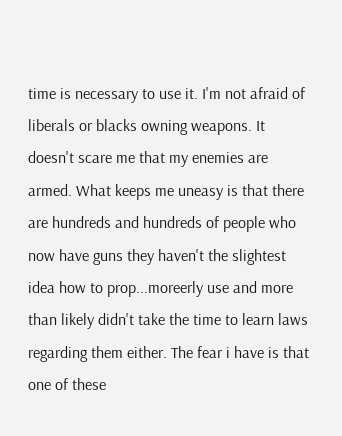time is necessary to use it. I'm not afraid of liberals or blacks owning weapons. It doesn't scare me that my enemies are armed. What keeps me uneasy is that there are hundreds and hundreds of people who now have guns they haven't the slightest idea how to prop...moreerly use and more than likely didn't take the time to learn laws regarding them either. The fear i have is that one of these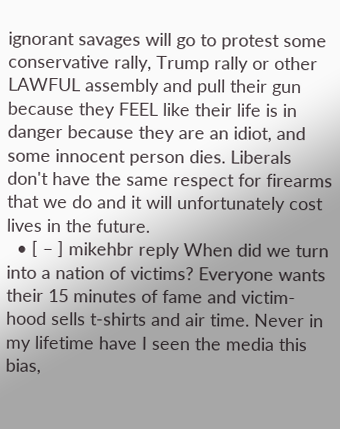ignorant savages will go to protest some conservative rally, Trump rally or other LAWFUL assembly and pull their gun because they FEEL like their life is in danger because they are an idiot, and some innocent person dies. Liberals don't have the same respect for firearms that we do and it will unfortunately cost lives in the future.
  • [ – ] mikehbr reply When did we turn into a nation of victims? Everyone wants their 15 minutes of fame and victim-hood sells t-shirts and air time. Never in my lifetime have I seen the media this bias,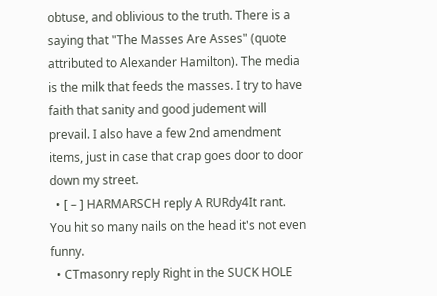obtuse, and oblivious to the truth. There is a saying that "The Masses Are Asses" (quote attributed to Alexander Hamilton). The media is the milk that feeds the masses. I try to have faith that sanity and good judement will prevail. I also have a few 2nd amendment items, just in case that crap goes door to door down my street.
  • [ – ] HARMARSCH reply A RURdy4It rant. You hit so many nails on the head it's not even funny.
  • CTmasonry reply Right in the SUCK HOLE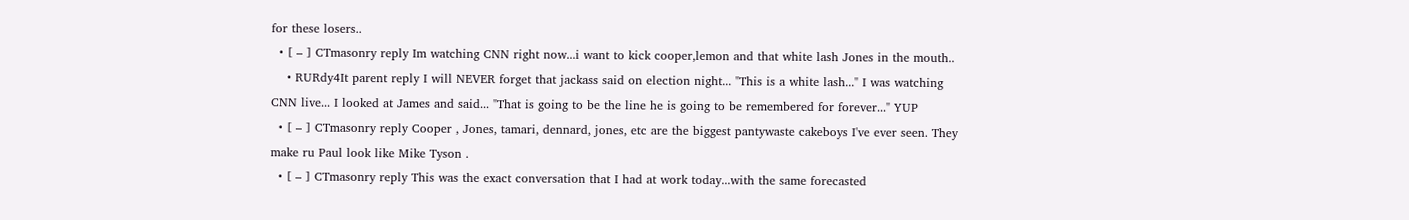for these losers..
  • [ – ] CTmasonry reply Im watching CNN right now...i want to kick cooper,lemon and that white lash Jones in the mouth..
    • RURdy4It parent reply I will NEVER forget that jackass said on election night... "This is a white lash..." I was watching CNN live... I looked at James and said... "That is going to be the line he is going to be remembered for forever..." YUP
  • [ – ] CTmasonry reply Cooper , Jones, tamari, dennard, jones, etc are the biggest pantywaste cakeboys I've ever seen. They make ru Paul look like Mike Tyson .
  • [ – ] CTmasonry reply This was the exact conversation that I had at work today...with the same forecasted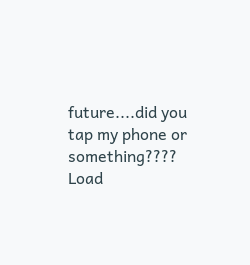future....did you tap my phone or something????
Load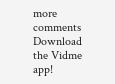more comments
Download the Vidme app!